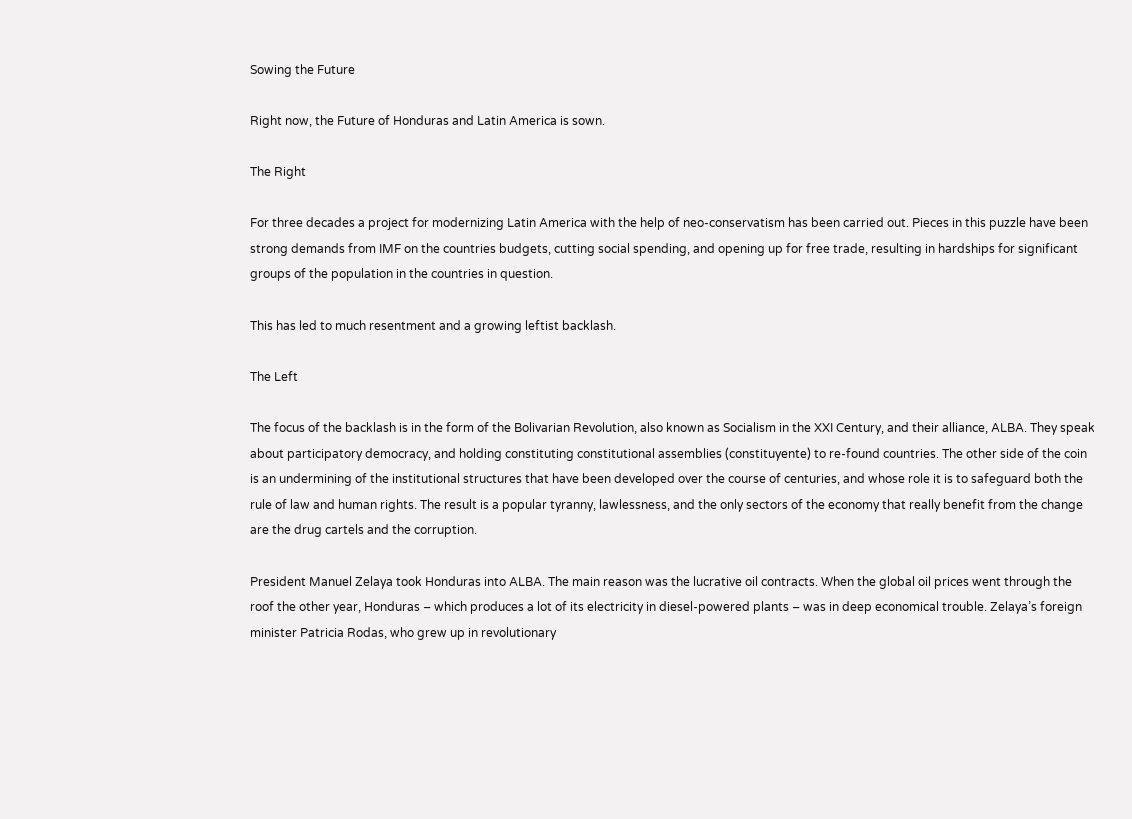Sowing the Future

Right now, the Future of Honduras and Latin America is sown.

The Right

For three decades a project for modernizing Latin America with the help of neo-conservatism has been carried out. Pieces in this puzzle have been strong demands from IMF on the countries budgets, cutting social spending, and opening up for free trade, resulting in hardships for significant groups of the population in the countries in question.

This has led to much resentment and a growing leftist backlash.

The Left

The focus of the backlash is in the form of the Bolivarian Revolution, also known as Socialism in the XXI Century, and their alliance, ALBA. They speak about participatory democracy, and holding constituting constitutional assemblies (constituyente) to re-found countries. The other side of the coin is an undermining of the institutional structures that have been developed over the course of centuries, and whose role it is to safeguard both the rule of law and human rights. The result is a popular tyranny, lawlessness, and the only sectors of the economy that really benefit from the change are the drug cartels and the corruption.

President Manuel Zelaya took Honduras into ALBA. The main reason was the lucrative oil contracts. When the global oil prices went through the roof the other year, Honduras – which produces a lot of its electricity in diesel-powered plants – was in deep economical trouble. Zelaya’s foreign minister Patricia Rodas, who grew up in revolutionary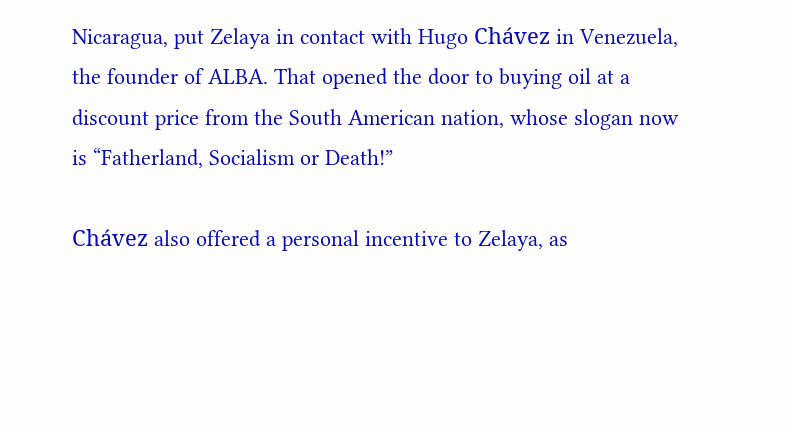Nicaragua, put Zelaya in contact with Hugo Chávez in Venezuela, the founder of ALBA. That opened the door to buying oil at a discount price from the South American nation, whose slogan now is “Fatherland, Socialism or Death!”

Chávez also offered a personal incentive to Zelaya, as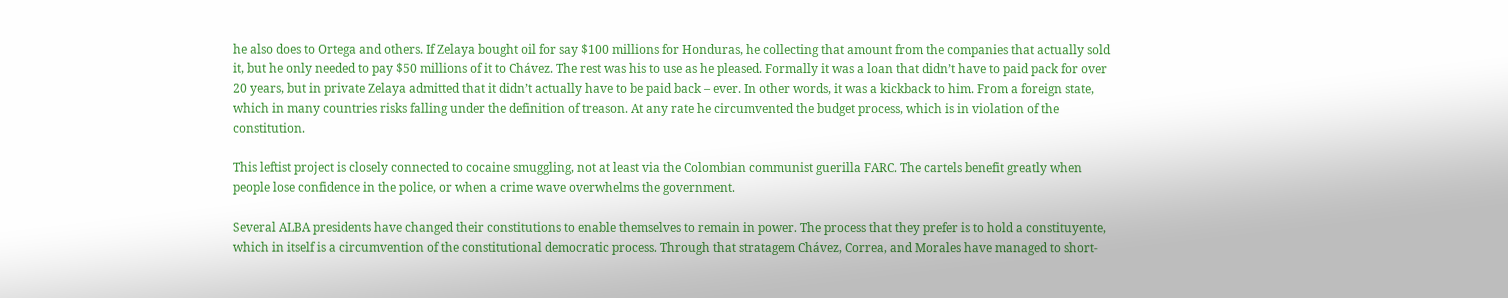he also does to Ortega and others. If Zelaya bought oil for say $100 millions for Honduras, he collecting that amount from the companies that actually sold it, but he only needed to pay $50 millions of it to Chávez. The rest was his to use as he pleased. Formally it was a loan that didn’t have to paid pack for over 20 years, but in private Zelaya admitted that it didn’t actually have to be paid back – ever. In other words, it was a kickback to him. From a foreign state, which in many countries risks falling under the definition of treason. At any rate he circumvented the budget process, which is in violation of the constitution.

This leftist project is closely connected to cocaine smuggling, not at least via the Colombian communist guerilla FARC. The cartels benefit greatly when people lose confidence in the police, or when a crime wave overwhelms the government.

Several ALBA presidents have changed their constitutions to enable themselves to remain in power. The process that they prefer is to hold a constituyente, which in itself is a circumvention of the constitutional democratic process. Through that stratagem Chávez, Correa, and Morales have managed to short-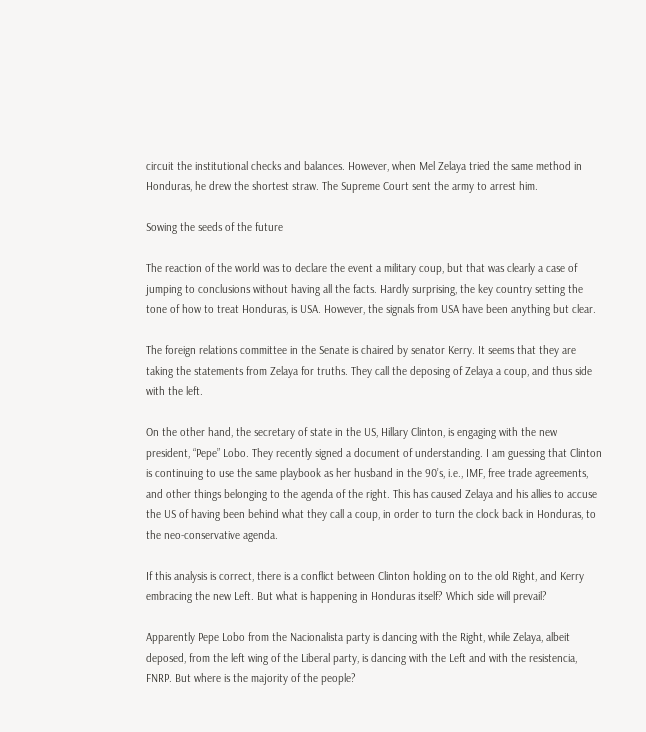circuit the institutional checks and balances. However, when Mel Zelaya tried the same method in Honduras, he drew the shortest straw. The Supreme Court sent the army to arrest him.

Sowing the seeds of the future

The reaction of the world was to declare the event a military coup, but that was clearly a case of jumping to conclusions without having all the facts. Hardly surprising, the key country setting the tone of how to treat Honduras, is USA. However, the signals from USA have been anything but clear.

The foreign relations committee in the Senate is chaired by senator Kerry. It seems that they are taking the statements from Zelaya for truths. They call the deposing of Zelaya a coup, and thus side with the left.

On the other hand, the secretary of state in the US, Hillary Clinton, is engaging with the new president, “Pepe” Lobo. They recently signed a document of understanding. I am guessing that Clinton is continuing to use the same playbook as her husband in the 90’s, i.e., IMF, free trade agreements, and other things belonging to the agenda of the right. This has caused Zelaya and his allies to accuse the US of having been behind what they call a coup, in order to turn the clock back in Honduras, to the neo-conservative agenda.

If this analysis is correct, there is a conflict between Clinton holding on to the old Right, and Kerry embracing the new Left. But what is happening in Honduras itself? Which side will prevail?

Apparently Pepe Lobo from the Nacionalista party is dancing with the Right, while Zelaya, albeit deposed, from the left wing of the Liberal party, is dancing with the Left and with the resistencia, FNRP. But where is the majority of the people?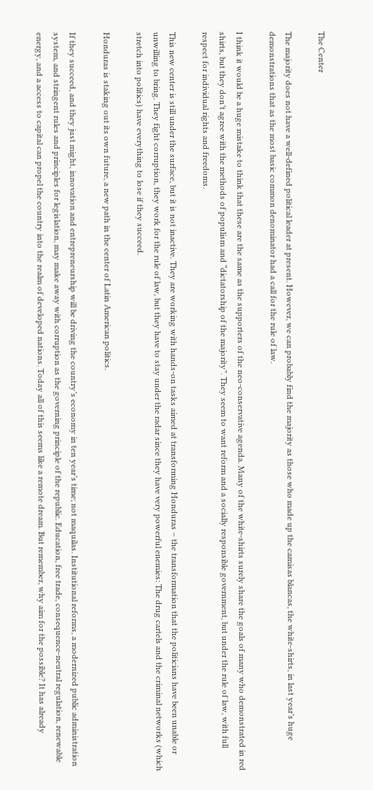The Center

The majority does not have a well-defined political leader at present. However, we can probably find the majority as those who made up the camisas blancas, the white-shirts, in last year’s huge demonstrations that as the most basic common denominator had a call for the rule of law.

I think it would be a huge mistake to think that these are the same as the supporters of the neo-conservative agenda. Many of the white-shirts surely share the goals of many who demonstrated in red shirts, but they don’t agree with the methods of populism and “dictatorship of the majority”. They seem to want reform and a socially responsible government, but under the rule of law, with full respect for individual rights and freedoms.

This new center is still under the surface, but it is not inactive. They are working with hands-on tasks aimed at transforming Honduras – the transformation that the politicians have been unable or unwilling to bring. They fight corruption, they work for the rule of law, but they have to stay under the radar since they have very powerful enemies: The drug cartels and the criminal networks (which stretch into politics) have everything to lose if they succeed.

Honduras is staking out its own future, a new path in the center of Latin American politics.

If they succeed, and they just might, innovation and entrepreneurship will be driving the country’s economy in ten year’s time; not maquilas. Institutional reforms, a modernized public administration system, and stringent rules and principles for legislation, may make away with corruption as the governing principle of the republic. Education, free trade, consequence-neutral regulation, renewable energy, and a access to capital can propel the country into the realm of developed nations. Today all of this seems like a remote dream. But remember, why aim for the possible? It has already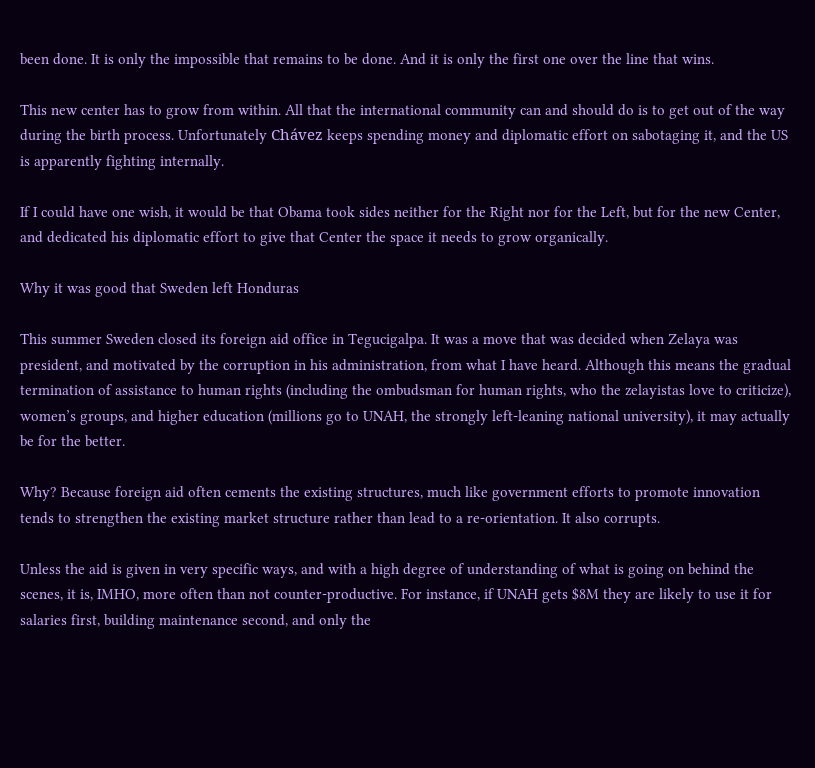been done. It is only the impossible that remains to be done. And it is only the first one over the line that wins.

This new center has to grow from within. All that the international community can and should do is to get out of the way during the birth process. Unfortunately Chávez keeps spending money and diplomatic effort on sabotaging it, and the US is apparently fighting internally.

If I could have one wish, it would be that Obama took sides neither for the Right nor for the Left, but for the new Center, and dedicated his diplomatic effort to give that Center the space it needs to grow organically.

Why it was good that Sweden left Honduras

This summer Sweden closed its foreign aid office in Tegucigalpa. It was a move that was decided when Zelaya was president, and motivated by the corruption in his administration, from what I have heard. Although this means the gradual termination of assistance to human rights (including the ombudsman for human rights, who the zelayistas love to criticize), women’s groups, and higher education (millions go to UNAH, the strongly left-leaning national university), it may actually be for the better.

Why? Because foreign aid often cements the existing structures, much like government efforts to promote innovation tends to strengthen the existing market structure rather than lead to a re-orientation. It also corrupts.

Unless the aid is given in very specific ways, and with a high degree of understanding of what is going on behind the scenes, it is, IMHO, more often than not counter-productive. For instance, if UNAH gets $8M they are likely to use it for salaries first, building maintenance second, and only the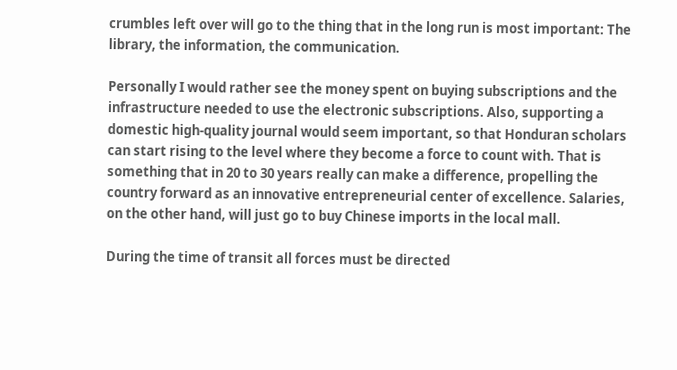crumbles left over will go to the thing that in the long run is most important: The library, the information, the communication.

Personally I would rather see the money spent on buying subscriptions and the infrastructure needed to use the electronic subscriptions. Also, supporting a domestic high-quality journal would seem important, so that Honduran scholars can start rising to the level where they become a force to count with. That is something that in 20 to 30 years really can make a difference, propelling the country forward as an innovative entrepreneurial center of excellence. Salaries, on the other hand, will just go to buy Chinese imports in the local mall.

During the time of transit all forces must be directed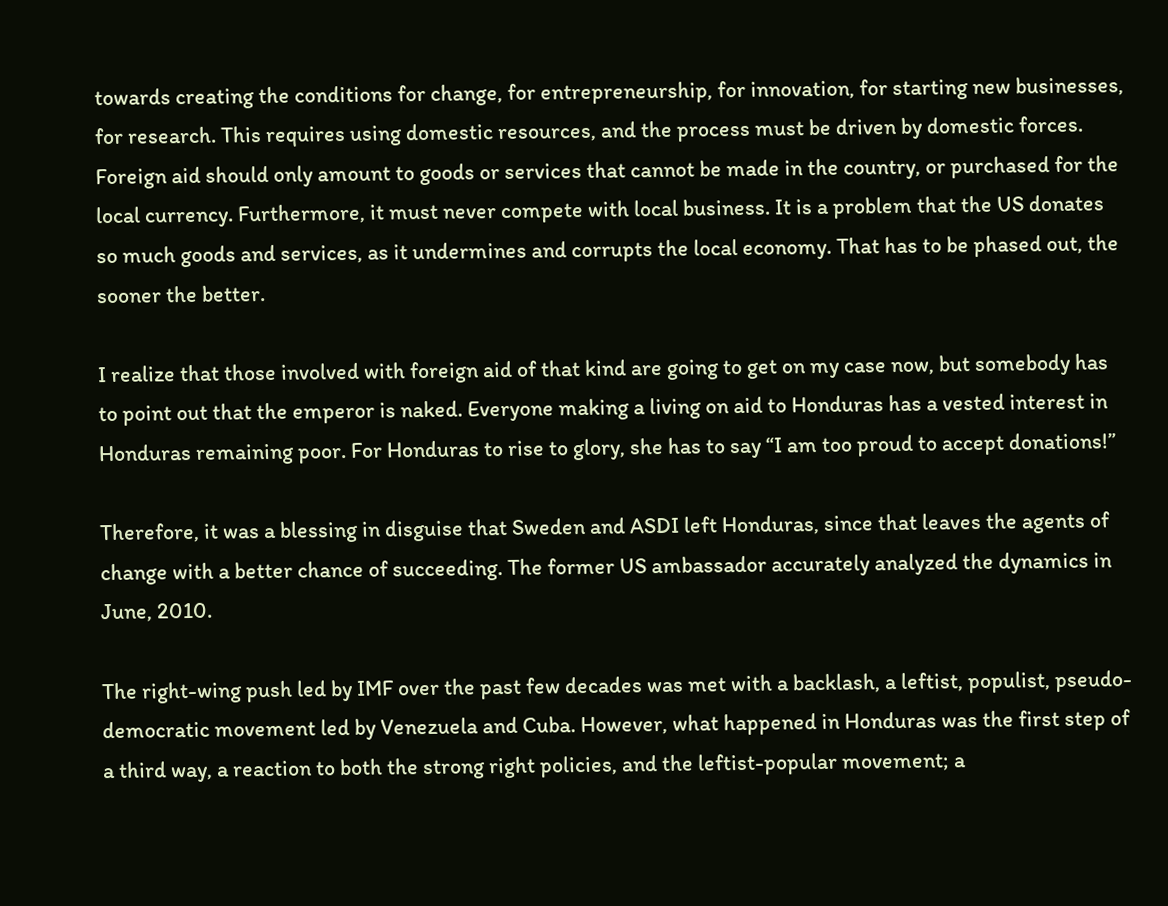towards creating the conditions for change, for entrepreneurship, for innovation, for starting new businesses, for research. This requires using domestic resources, and the process must be driven by domestic forces. Foreign aid should only amount to goods or services that cannot be made in the country, or purchased for the local currency. Furthermore, it must never compete with local business. It is a problem that the US donates so much goods and services, as it undermines and corrupts the local economy. That has to be phased out, the sooner the better.

I realize that those involved with foreign aid of that kind are going to get on my case now, but somebody has to point out that the emperor is naked. Everyone making a living on aid to Honduras has a vested interest in Honduras remaining poor. For Honduras to rise to glory, she has to say “I am too proud to accept donations!”

Therefore, it was a blessing in disguise that Sweden and ASDI left Honduras, since that leaves the agents of change with a better chance of succeeding. The former US ambassador accurately analyzed the dynamics in June, 2010.

The right-wing push led by IMF over the past few decades was met with a backlash, a leftist, populist, pseudo-democratic movement led by Venezuela and Cuba. However, what happened in Honduras was the first step of a third way, a reaction to both the strong right policies, and the leftist-popular movement; a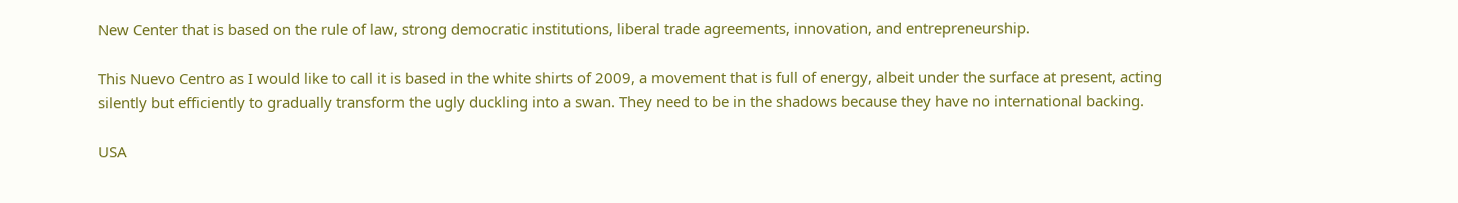New Center that is based on the rule of law, strong democratic institutions, liberal trade agreements, innovation, and entrepreneurship.

This Nuevo Centro as I would like to call it is based in the white shirts of 2009, a movement that is full of energy, albeit under the surface at present, acting silently but efficiently to gradually transform the ugly duckling into a swan. They need to be in the shadows because they have no international backing.

USA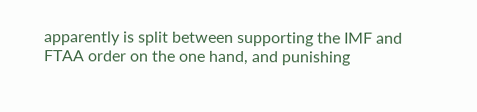apparently is split between supporting the IMF and FTAA order on the one hand, and punishing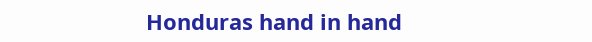Honduras hand in hand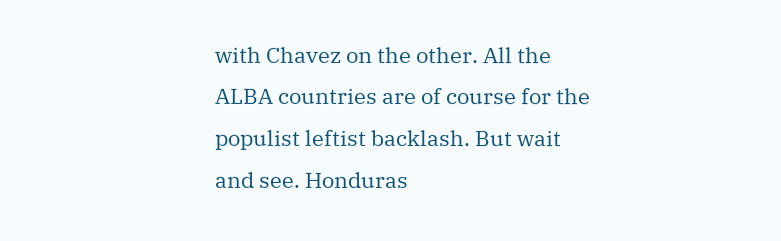with Chavez on the other. All the ALBA countries are of course for the populist leftist backlash. But wait and see. Honduras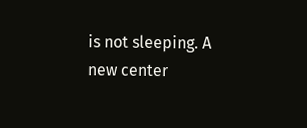is not sleeping. A new center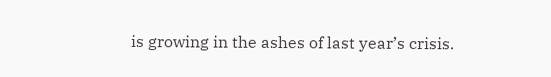is growing in the ashes of last year’s crisis.